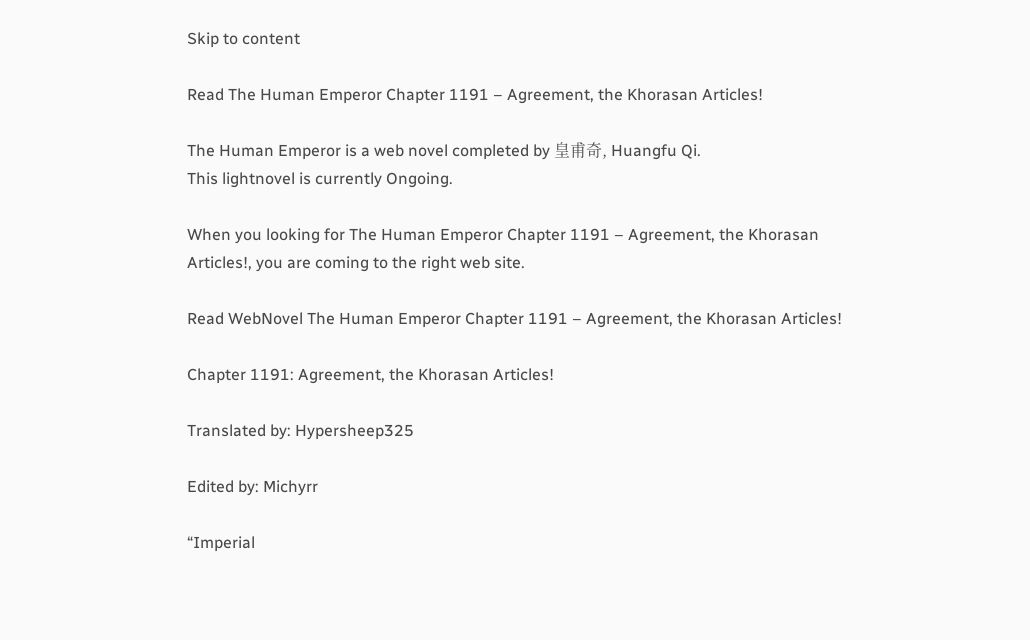Skip to content

Read The Human Emperor Chapter 1191 – Agreement, the Khorasan Articles!

The Human Emperor is a web novel completed by 皇甫奇, Huangfu Qi.
This lightnovel is currently Ongoing.

When you looking for The Human Emperor Chapter 1191 – Agreement, the Khorasan Articles!, you are coming to the right web site.

Read WebNovel The Human Emperor Chapter 1191 – Agreement, the Khorasan Articles!

Chapter 1191: Agreement, the Khorasan Articles!

Translated by: Hypersheep325

Edited by: Michyrr

“Imperial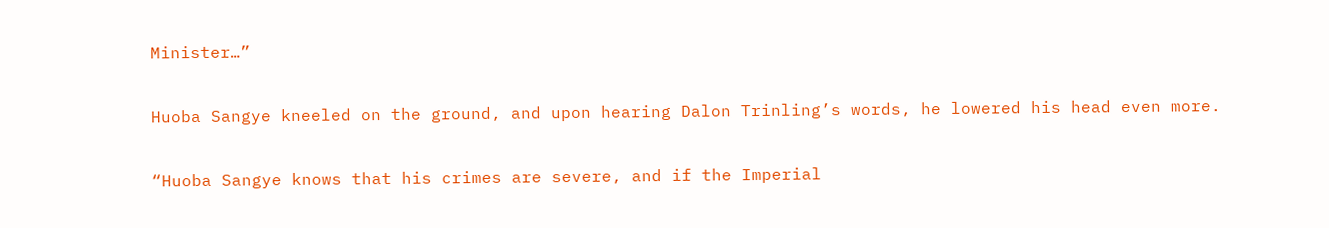Minister…”

Huoba Sangye kneeled on the ground, and upon hearing Dalon Trinling’s words, he lowered his head even more.

“Huoba Sangye knows that his crimes are severe, and if the Imperial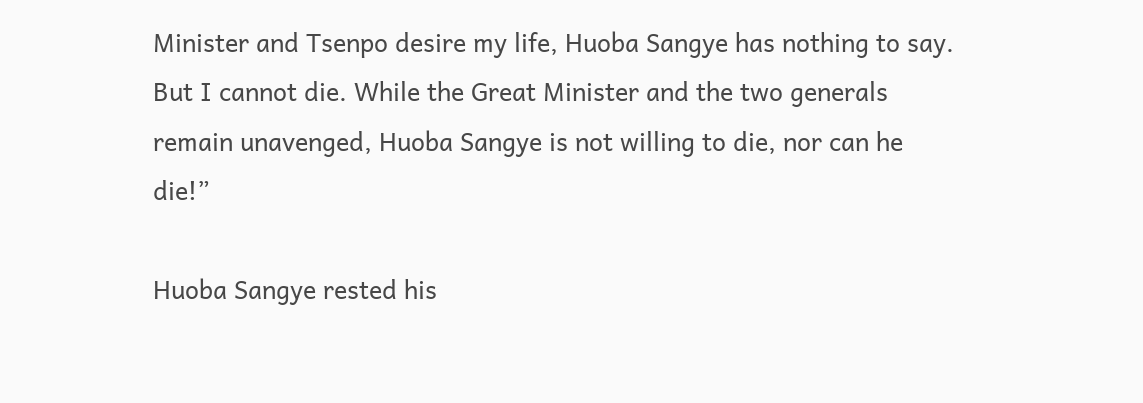Minister and Tsenpo desire my life, Huoba Sangye has nothing to say. But I cannot die. While the Great Minister and the two generals remain unavenged, Huoba Sangye is not willing to die, nor can he die!”

Huoba Sangye rested his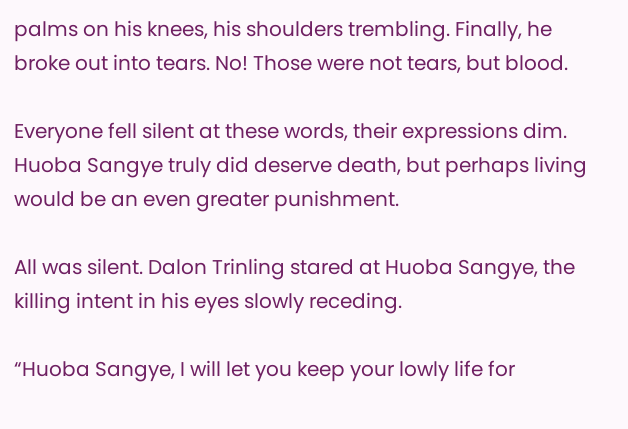palms on his knees, his shoulders trembling. Finally, he broke out into tears. No! Those were not tears, but blood.

Everyone fell silent at these words, their expressions dim. Huoba Sangye truly did deserve death, but perhaps living would be an even greater punishment.

All was silent. Dalon Trinling stared at Huoba Sangye, the killing intent in his eyes slowly receding.

“Huoba Sangye, I will let you keep your lowly life for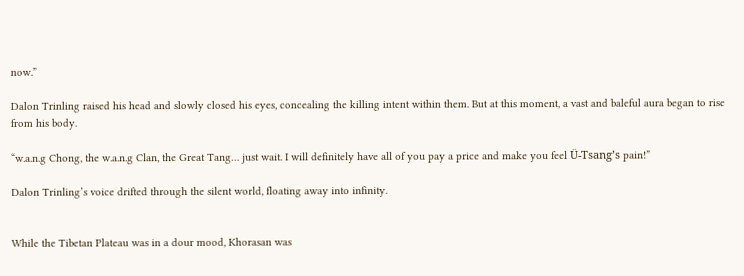now.”

Dalon Trinling raised his head and slowly closed his eyes, concealing the killing intent within them. But at this moment, a vast and baleful aura began to rise from his body.

“w.a.n.g Chong, the w.a.n.g Clan, the Great Tang… just wait. I will definitely have all of you pay a price and make you feel Ü-Tsang’s pain!”

Dalon Trinling’s voice drifted through the silent world, floating away into infinity.


While the Tibetan Plateau was in a dour mood, Khorasan was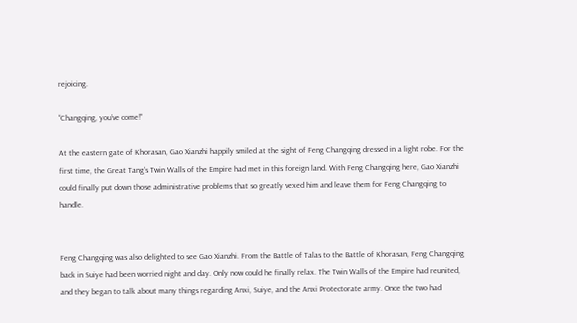rejoicing.

“Changqing, you’ve come!”

At the eastern gate of Khorasan, Gao Xianzhi happily smiled at the sight of Feng Changqing dressed in a light robe. For the first time, the Great Tang’s Twin Walls of the Empire had met in this foreign land. With Feng Changqing here, Gao Xianzhi could finally put down those administrative problems that so greatly vexed him and leave them for Feng Changqing to handle.


Feng Changqing was also delighted to see Gao Xianzhi. From the Battle of Talas to the Battle of Khorasan, Feng Changqing back in Suiye had been worried night and day. Only now could he finally relax. The Twin Walls of the Empire had reunited, and they began to talk about many things regarding Anxi, Suiye, and the Anxi Protectorate army. Once the two had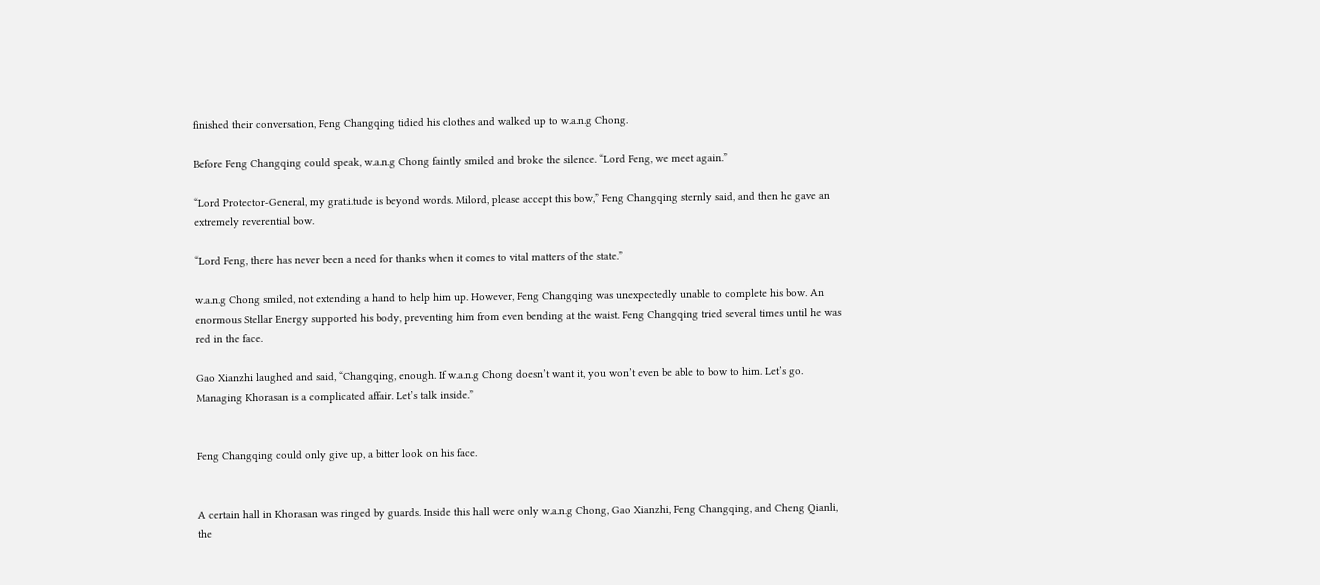finished their conversation, Feng Changqing tidied his clothes and walked up to w.a.n.g Chong.

Before Feng Changqing could speak, w.a.n.g Chong faintly smiled and broke the silence. “Lord Feng, we meet again.”

“Lord Protector-General, my grat.i.tude is beyond words. Milord, please accept this bow,” Feng Changqing sternly said, and then he gave an extremely reverential bow.

“Lord Feng, there has never been a need for thanks when it comes to vital matters of the state.”

w.a.n.g Chong smiled, not extending a hand to help him up. However, Feng Changqing was unexpectedly unable to complete his bow. An enormous Stellar Energy supported his body, preventing him from even bending at the waist. Feng Changqing tried several times until he was red in the face.

Gao Xianzhi laughed and said, “Changqing, enough. If w.a.n.g Chong doesn’t want it, you won’t even be able to bow to him. Let’s go. Managing Khorasan is a complicated affair. Let’s talk inside.”


Feng Changqing could only give up, a bitter look on his face.


A certain hall in Khorasan was ringed by guards. Inside this hall were only w.a.n.g Chong, Gao Xianzhi, Feng Changqing, and Cheng Qianli, the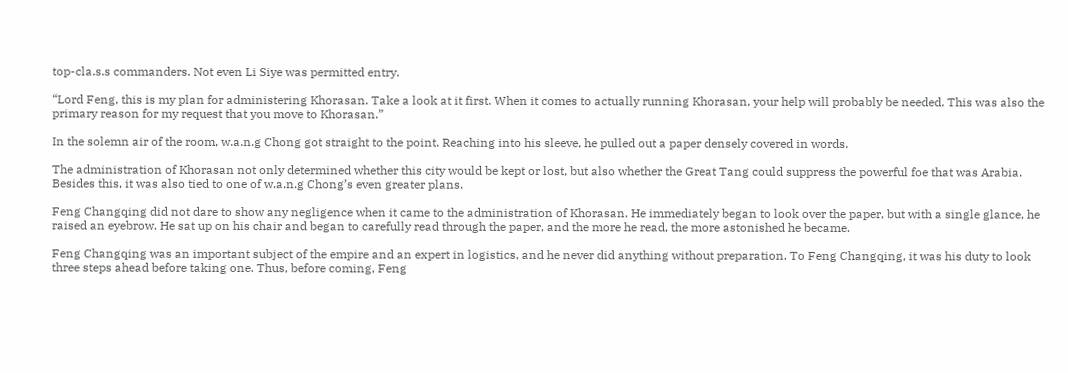top-cla.s.s commanders. Not even Li Siye was permitted entry.

“Lord Feng, this is my plan for administering Khorasan. Take a look at it first. When it comes to actually running Khorasan, your help will probably be needed. This was also the primary reason for my request that you move to Khorasan.”

In the solemn air of the room, w.a.n.g Chong got straight to the point. Reaching into his sleeve, he pulled out a paper densely covered in words.

The administration of Khorasan not only determined whether this city would be kept or lost, but also whether the Great Tang could suppress the powerful foe that was Arabia. Besides this, it was also tied to one of w.a.n.g Chong’s even greater plans.

Feng Changqing did not dare to show any negligence when it came to the administration of Khorasan. He immediately began to look over the paper, but with a single glance, he raised an eyebrow. He sat up on his chair and began to carefully read through the paper, and the more he read, the more astonished he became.

Feng Changqing was an important subject of the empire and an expert in logistics, and he never did anything without preparation. To Feng Changqing, it was his duty to look three steps ahead before taking one. Thus, before coming, Feng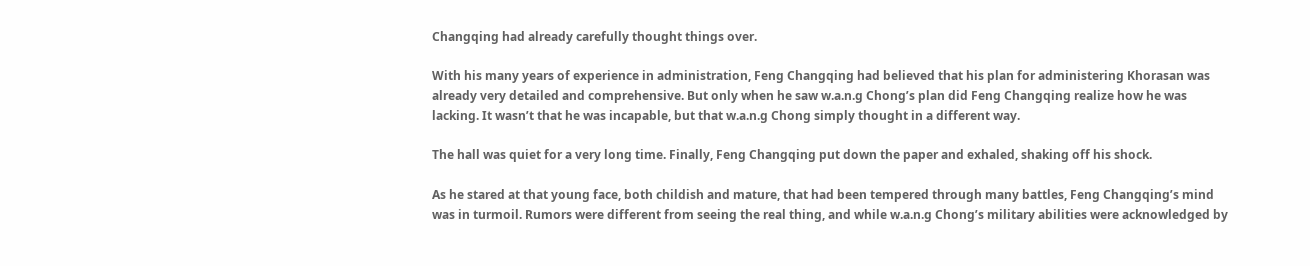Changqing had already carefully thought things over.

With his many years of experience in administration, Feng Changqing had believed that his plan for administering Khorasan was already very detailed and comprehensive. But only when he saw w.a.n.g Chong’s plan did Feng Changqing realize how he was lacking. It wasn’t that he was incapable, but that w.a.n.g Chong simply thought in a different way.

The hall was quiet for a very long time. Finally, Feng Changqing put down the paper and exhaled, shaking off his shock.

As he stared at that young face, both childish and mature, that had been tempered through many battles, Feng Changqing’s mind was in turmoil. Rumors were different from seeing the real thing, and while w.a.n.g Chong’s military abilities were acknowledged by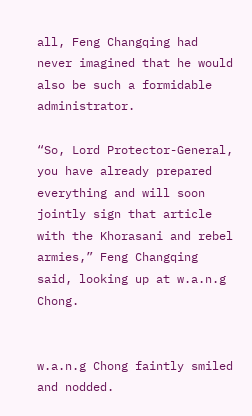all, Feng Changqing had never imagined that he would also be such a formidable administrator.

“So, Lord Protector-General, you have already prepared everything and will soon jointly sign that article with the Khorasani and rebel armies,” Feng Changqing said, looking up at w.a.n.g Chong.


w.a.n.g Chong faintly smiled and nodded.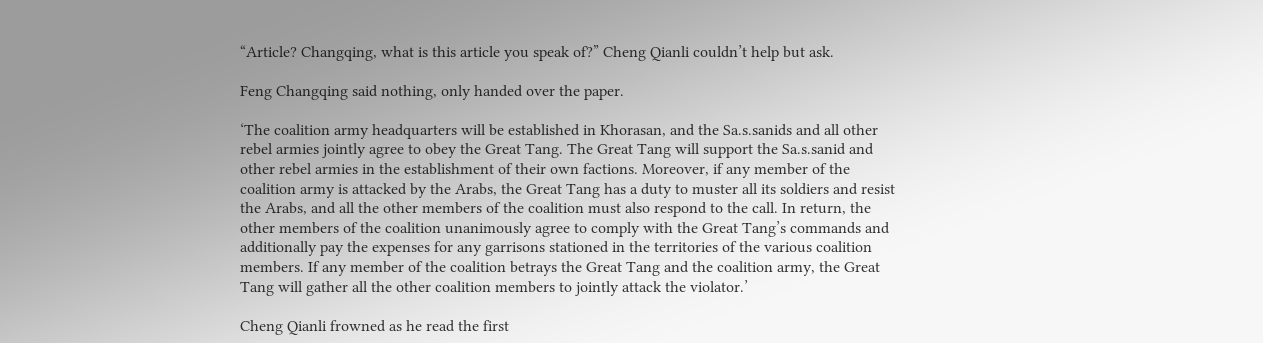“Article? Changqing, what is this article you speak of?” Cheng Qianli couldn’t help but ask.

Feng Changqing said nothing, only handed over the paper.

‘The coalition army headquarters will be established in Khorasan, and the Sa.s.sanids and all other rebel armies jointly agree to obey the Great Tang. The Great Tang will support the Sa.s.sanid and other rebel armies in the establishment of their own factions. Moreover, if any member of the coalition army is attacked by the Arabs, the Great Tang has a duty to muster all its soldiers and resist the Arabs, and all the other members of the coalition must also respond to the call. In return, the other members of the coalition unanimously agree to comply with the Great Tang’s commands and additionally pay the expenses for any garrisons stationed in the territories of the various coalition members. If any member of the coalition betrays the Great Tang and the coalition army, the Great Tang will gather all the other coalition members to jointly attack the violator.’

Cheng Qianli frowned as he read the first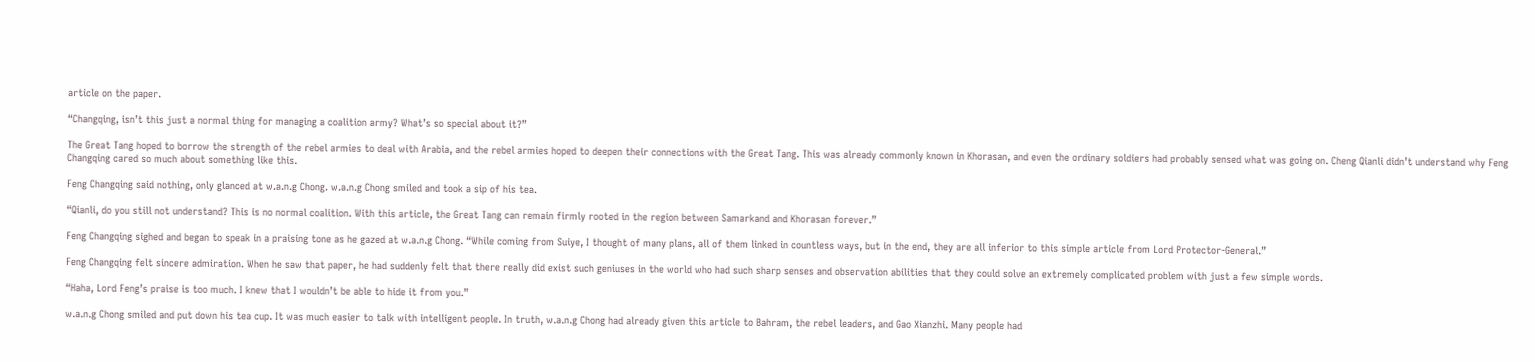article on the paper.

“Changqing, isn’t this just a normal thing for managing a coalition army? What’s so special about it?”

The Great Tang hoped to borrow the strength of the rebel armies to deal with Arabia, and the rebel armies hoped to deepen their connections with the Great Tang. This was already commonly known in Khorasan, and even the ordinary soldiers had probably sensed what was going on. Cheng Qianli didn’t understand why Feng Changqing cared so much about something like this.

Feng Changqing said nothing, only glanced at w.a.n.g Chong. w.a.n.g Chong smiled and took a sip of his tea.

“Qianli, do you still not understand? This is no normal coalition. With this article, the Great Tang can remain firmly rooted in the region between Samarkand and Khorasan forever.”

Feng Changqing sighed and began to speak in a praising tone as he gazed at w.a.n.g Chong. “While coming from Suiye, I thought of many plans, all of them linked in countless ways, but in the end, they are all inferior to this simple article from Lord Protector-General.”

Feng Changqing felt sincere admiration. When he saw that paper, he had suddenly felt that there really did exist such geniuses in the world who had such sharp senses and observation abilities that they could solve an extremely complicated problem with just a few simple words.

“Haha, Lord Feng’s praise is too much. I knew that I wouldn’t be able to hide it from you.”

w.a.n.g Chong smiled and put down his tea cup. It was much easier to talk with intelligent people. In truth, w.a.n.g Chong had already given this article to Bahram, the rebel leaders, and Gao Xianzhi. Many people had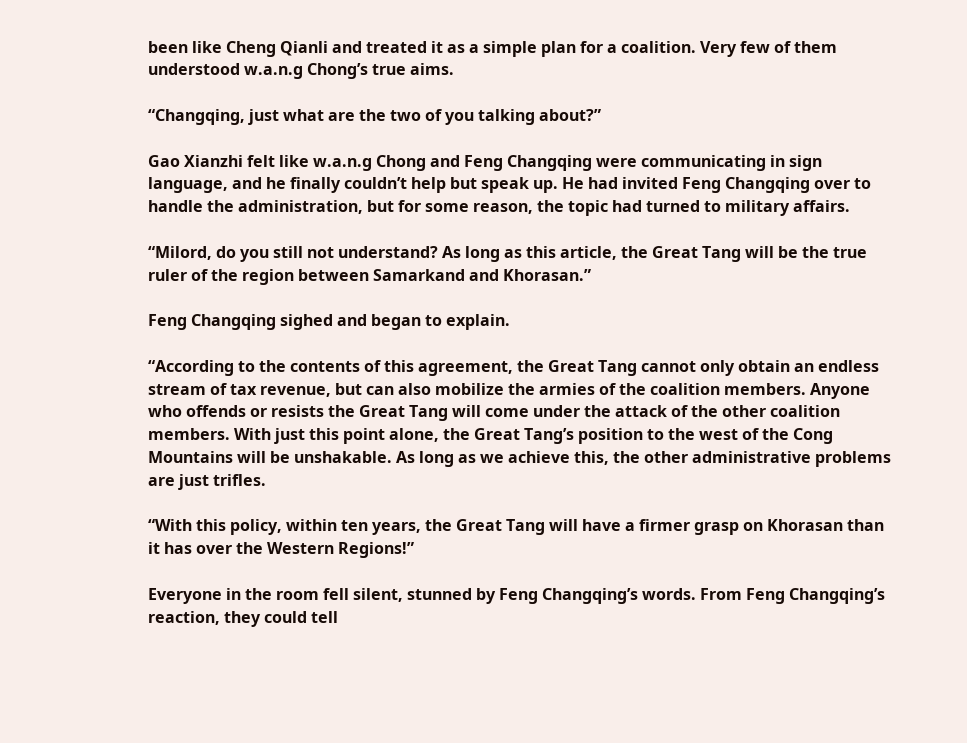been like Cheng Qianli and treated it as a simple plan for a coalition. Very few of them understood w.a.n.g Chong’s true aims.

“Changqing, just what are the two of you talking about?”

Gao Xianzhi felt like w.a.n.g Chong and Feng Changqing were communicating in sign language, and he finally couldn’t help but speak up. He had invited Feng Changqing over to handle the administration, but for some reason, the topic had turned to military affairs.

“Milord, do you still not understand? As long as this article, the Great Tang will be the true ruler of the region between Samarkand and Khorasan.”

Feng Changqing sighed and began to explain.

“According to the contents of this agreement, the Great Tang cannot only obtain an endless stream of tax revenue, but can also mobilize the armies of the coalition members. Anyone who offends or resists the Great Tang will come under the attack of the other coalition members. With just this point alone, the Great Tang’s position to the west of the Cong Mountains will be unshakable. As long as we achieve this, the other administrative problems are just trifles.

“With this policy, within ten years, the Great Tang will have a firmer grasp on Khorasan than it has over the Western Regions!”

Everyone in the room fell silent, stunned by Feng Changqing’s words. From Feng Changqing’s reaction, they could tell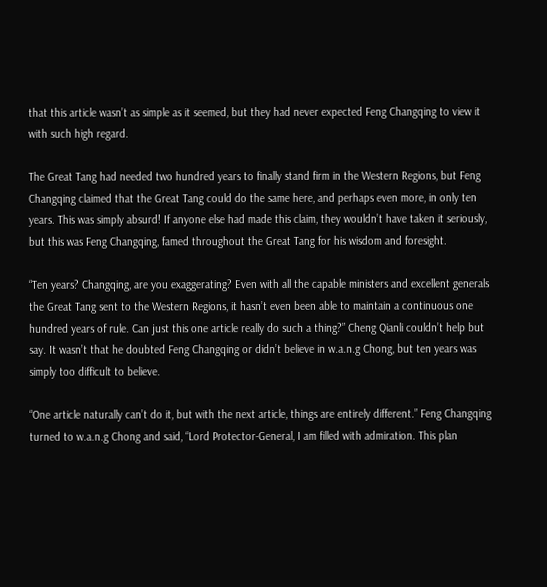that this article wasn’t as simple as it seemed, but they had never expected Feng Changqing to view it with such high regard.

The Great Tang had needed two hundred years to finally stand firm in the Western Regions, but Feng Changqing claimed that the Great Tang could do the same here, and perhaps even more, in only ten years. This was simply absurd! If anyone else had made this claim, they wouldn’t have taken it seriously, but this was Feng Changqing, famed throughout the Great Tang for his wisdom and foresight.

“Ten years? Changqing, are you exaggerating? Even with all the capable ministers and excellent generals the Great Tang sent to the Western Regions, it hasn’t even been able to maintain a continuous one hundred years of rule. Can just this one article really do such a thing?” Cheng Qianli couldn’t help but say. It wasn’t that he doubted Feng Changqing or didn’t believe in w.a.n.g Chong, but ten years was simply too difficult to believe.

“One article naturally can’t do it, but with the next article, things are entirely different.” Feng Changqing turned to w.a.n.g Chong and said, “Lord Protector-General, I am filled with admiration. This plan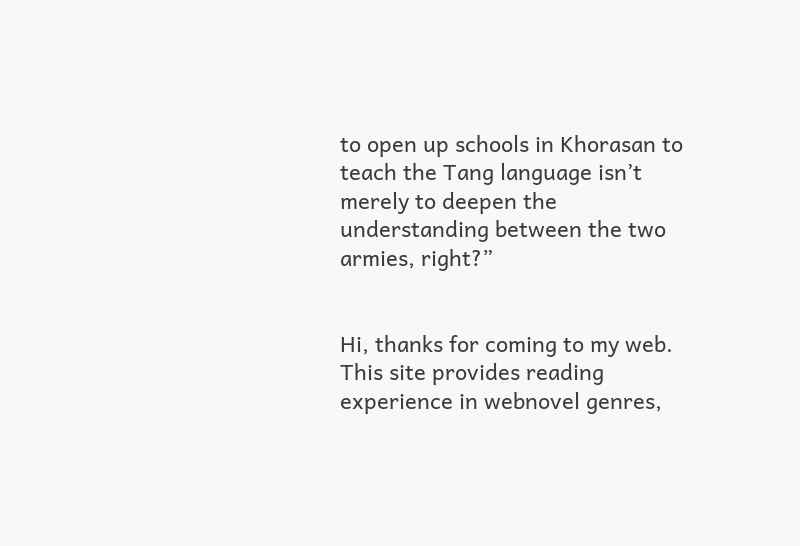to open up schools in Khorasan to teach the Tang language isn’t merely to deepen the understanding between the two armies, right?”


Hi, thanks for coming to my web. This site provides reading experience in webnovel genres,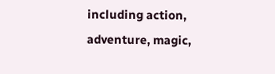including action, adventure, magic,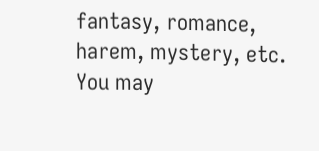fantasy, romance, harem, mystery, etc. You may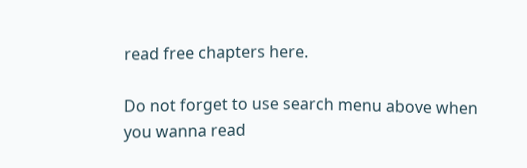read free chapters here.

Do not forget to use search menu above when you wanna read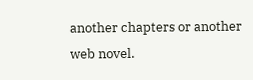another chapters or another web novel.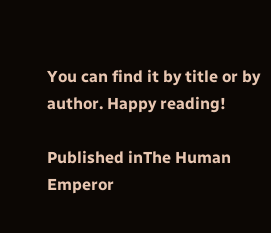You can find it by title or by author. Happy reading!

Published inThe Human Emperor